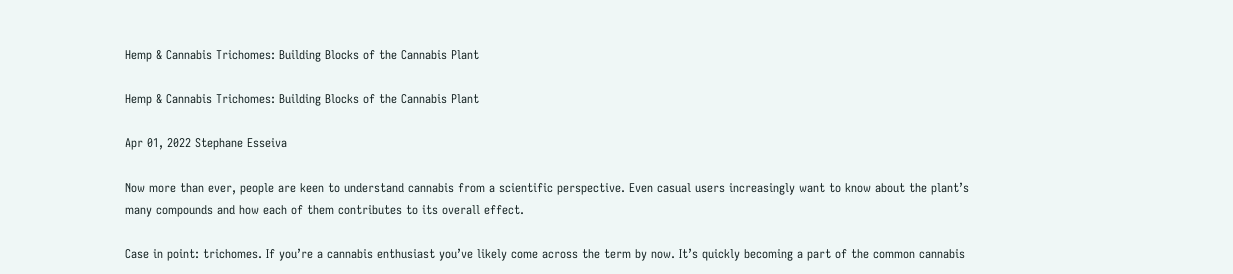Hemp & Cannabis Trichomes: Building Blocks of the Cannabis Plant

Hemp & Cannabis Trichomes: Building Blocks of the Cannabis Plant

Apr 01, 2022 Stephane Esseiva

Now more than ever, people are keen to understand cannabis from a scientific perspective. Even casual users increasingly want to know about the plant’s many compounds and how each of them contributes to its overall effect.

Case in point: trichomes. If you’re a cannabis enthusiast you’ve likely come across the term by now. It’s quickly becoming a part of the common cannabis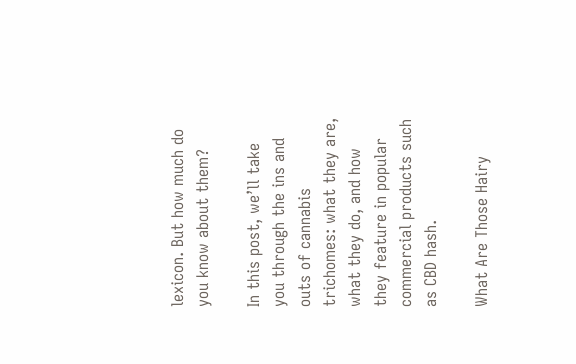lexicon. But how much do you know about them?

In this post, we’ll take you through the ins and outs of cannabis trichomes: what they are, what they do, and how they feature in popular commercial products such as CBD hash.

What Are Those Hairy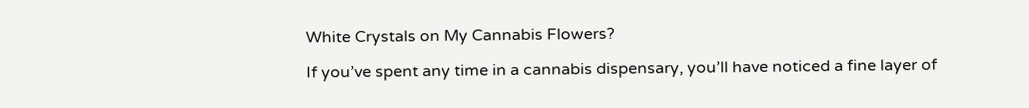White Crystals on My Cannabis Flowers?

If you’ve spent any time in a cannabis dispensary, you’ll have noticed a fine layer of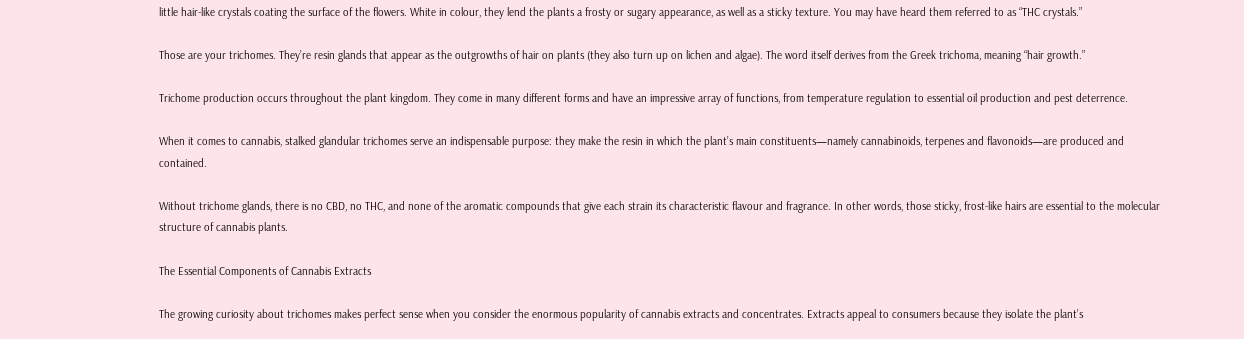little hair-like crystals coating the surface of the flowers. White in colour, they lend the plants a frosty or sugary appearance, as well as a sticky texture. You may have heard them referred to as “THC crystals.”

Those are your trichomes. They’re resin glands that appear as the outgrowths of hair on plants (they also turn up on lichen and algae). The word itself derives from the Greek trichoma, meaning “hair growth.”

Trichome production occurs throughout the plant kingdom. They come in many different forms and have an impressive array of functions, from temperature regulation to essential oil production and pest deterrence.

When it comes to cannabis, stalked glandular trichomes serve an indispensable purpose: they make the resin in which the plant’s main constituents—namely cannabinoids, terpenes and flavonoids—are produced and contained.

Without trichome glands, there is no CBD, no THC, and none of the aromatic compounds that give each strain its characteristic flavour and fragrance. In other words, those sticky, frost-like hairs are essential to the molecular structure of cannabis plants.

The Essential Components of Cannabis Extracts

The growing curiosity about trichomes makes perfect sense when you consider the enormous popularity of cannabis extracts and concentrates. Extracts appeal to consumers because they isolate the plant’s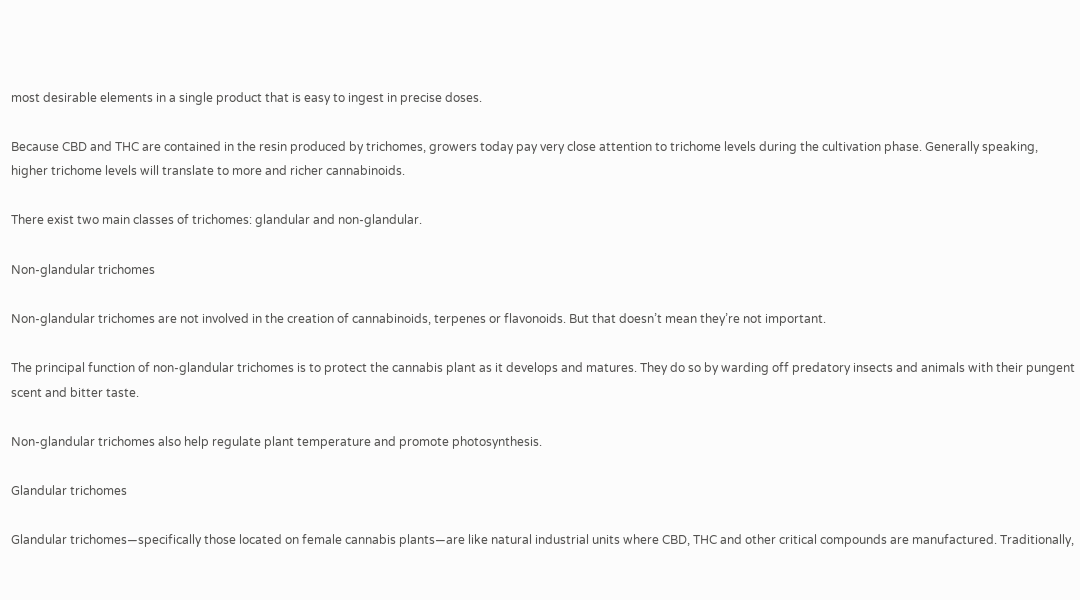most desirable elements in a single product that is easy to ingest in precise doses.

Because CBD and THC are contained in the resin produced by trichomes, growers today pay very close attention to trichome levels during the cultivation phase. Generally speaking, higher trichome levels will translate to more and richer cannabinoids.

There exist two main classes of trichomes: glandular and non-glandular.

Non-glandular trichomes

Non-glandular trichomes are not involved in the creation of cannabinoids, terpenes or flavonoids. But that doesn’t mean they’re not important.

The principal function of non-glandular trichomes is to protect the cannabis plant as it develops and matures. They do so by warding off predatory insects and animals with their pungent scent and bitter taste.

Non-glandular trichomes also help regulate plant temperature and promote photosynthesis.

Glandular trichomes

Glandular trichomes—specifically those located on female cannabis plants—are like natural industrial units where CBD, THC and other critical compounds are manufactured. Traditionally,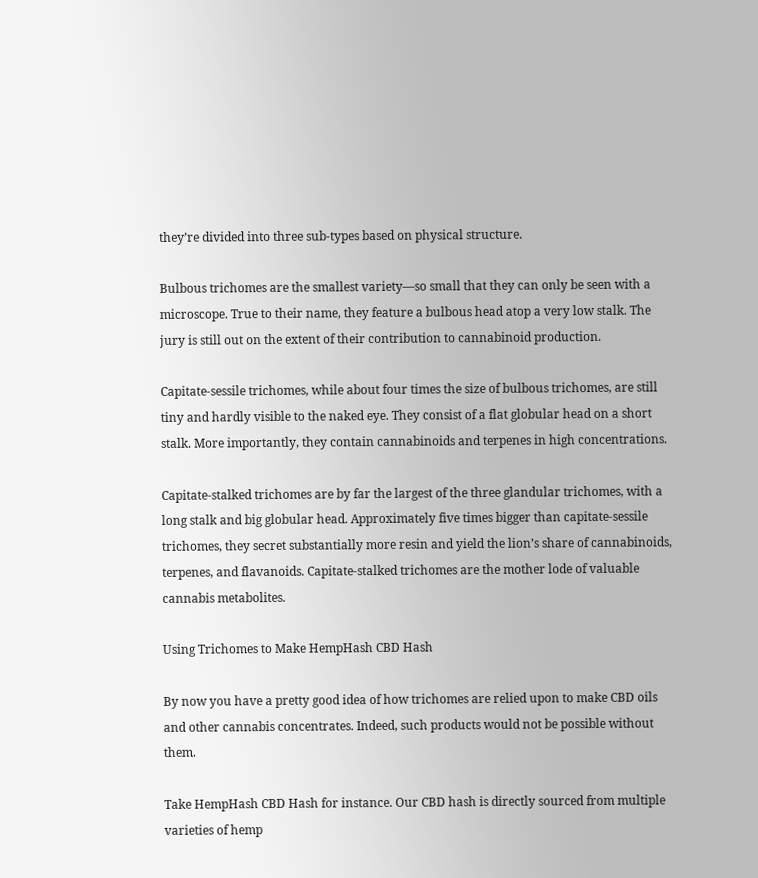they’re divided into three sub-types based on physical structure.

Bulbous trichomes are the smallest variety—so small that they can only be seen with a microscope. True to their name, they feature a bulbous head atop a very low stalk. The jury is still out on the extent of their contribution to cannabinoid production.

Capitate-sessile trichomes, while about four times the size of bulbous trichomes, are still tiny and hardly visible to the naked eye. They consist of a flat globular head on a short stalk. More importantly, they contain cannabinoids and terpenes in high concentrations.

Capitate-stalked trichomes are by far the largest of the three glandular trichomes, with a long stalk and big globular head. Approximately five times bigger than capitate-sessile trichomes, they secret substantially more resin and yield the lion’s share of cannabinoids, terpenes, and flavanoids. Capitate-stalked trichomes are the mother lode of valuable cannabis metabolites.

Using Trichomes to Make HempHash CBD Hash

By now you have a pretty good idea of how trichomes are relied upon to make CBD oils and other cannabis concentrates. Indeed, such products would not be possible without them.

Take HempHash CBD Hash for instance. Our CBD hash is directly sourced from multiple varieties of hemp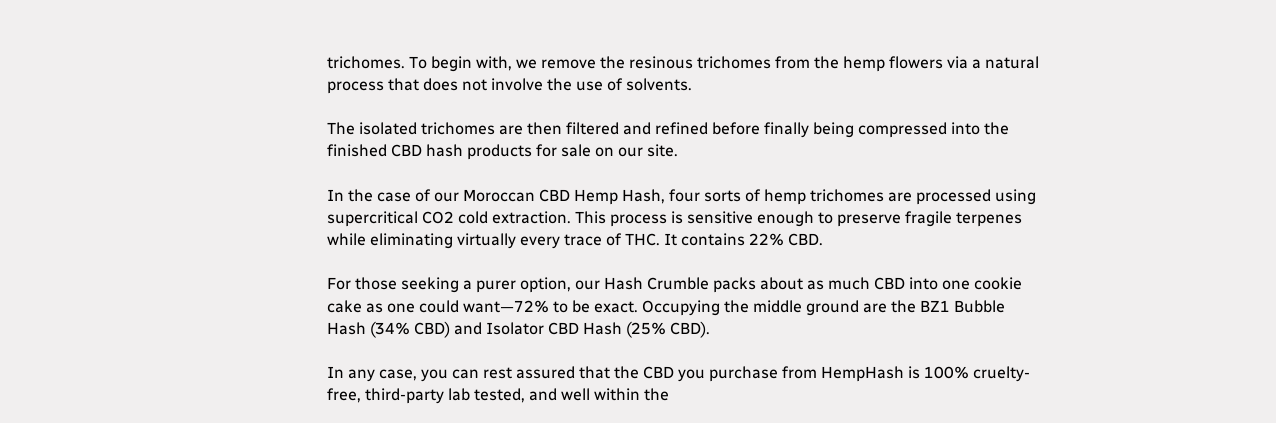trichomes. To begin with, we remove the resinous trichomes from the hemp flowers via a natural process that does not involve the use of solvents.

The isolated trichomes are then filtered and refined before finally being compressed into the finished CBD hash products for sale on our site.

In the case of our Moroccan CBD Hemp Hash, four sorts of hemp trichomes are processed using supercritical CO2 cold extraction. This process is sensitive enough to preserve fragile terpenes while eliminating virtually every trace of THC. It contains 22% CBD.

For those seeking a purer option, our Hash Crumble packs about as much CBD into one cookie cake as one could want—72% to be exact. Occupying the middle ground are the BZ1 Bubble Hash (34% CBD) and Isolator CBD Hash (25% CBD).

In any case, you can rest assured that the CBD you purchase from HempHash is 100% cruelty-free, third-party lab tested, and well within the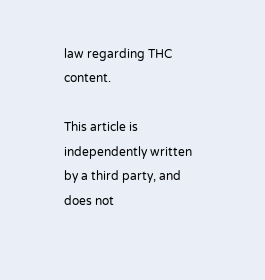law regarding THC content.

This article is independently written by a third party, and does not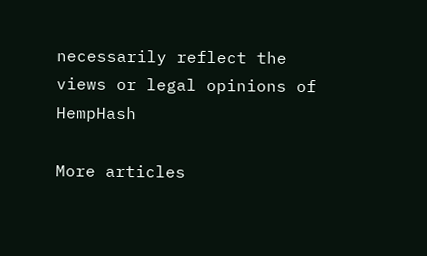necessarily reflect the views or legal opinions of HempHash

More articles